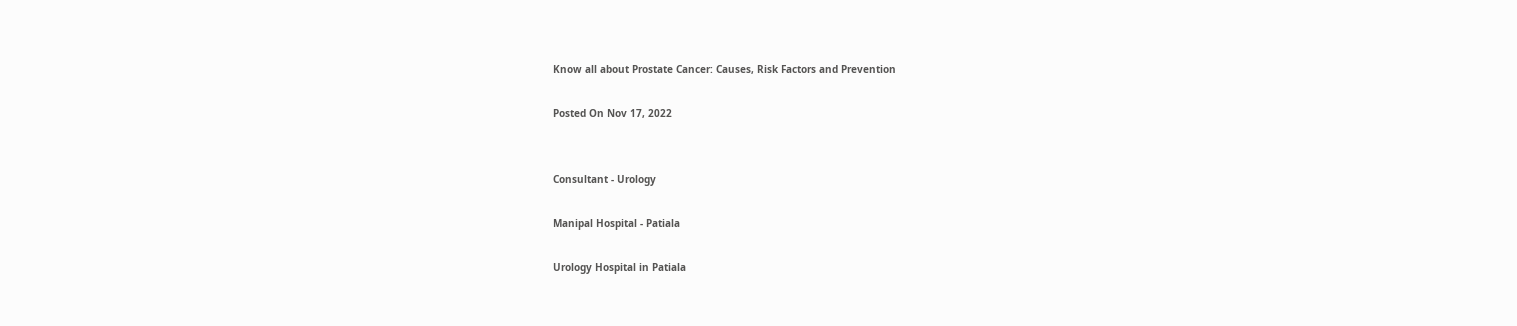Know all about Prostate Cancer: Causes, Risk Factors and Prevention

Posted On Nov 17, 2022


Consultant - Urology

Manipal Hospital - Patiala

Urology Hospital in Patiala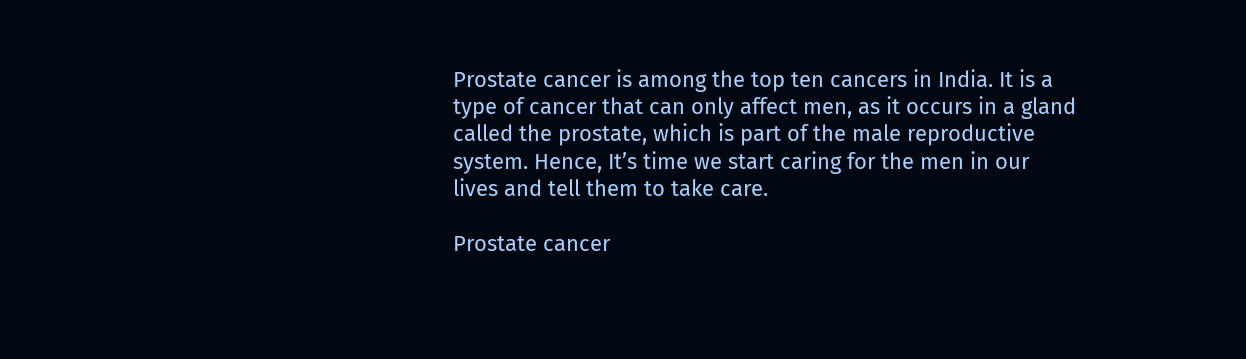Prostate cancer is among the top ten cancers in India. It is a type of cancer that can only affect men, as it occurs in a gland called the prostate, which is part of the male reproductive system. Hence, It’s time we start caring for the men in our lives and tell them to take care.

Prostate cancer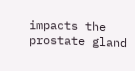impacts the prostate gland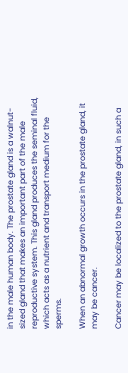in the male human body. The prostate gland is a walnut-sized gland that makes an important part of the male reproductive system. This gland produces the seminal fluid, which acts as a nutrient and transport medium for the sperms.

When an abnormal growth occurs in the prostate gland, it may be cancer.

Cancer may be localized to the prostate gland, in such a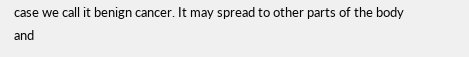case we call it benign cancer. It may spread to other parts of the body and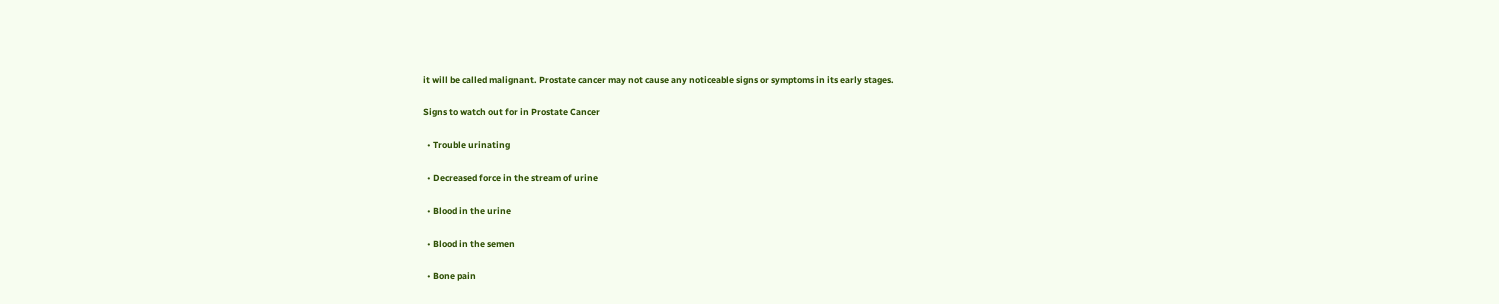it will be called malignant. Prostate cancer may not cause any noticeable signs or symptoms in its early stages.

Signs to watch out for in Prostate Cancer

  • Trouble urinating

  • Decreased force in the stream of urine

  • Blood in the urine

  • Blood in the semen

  • Bone pain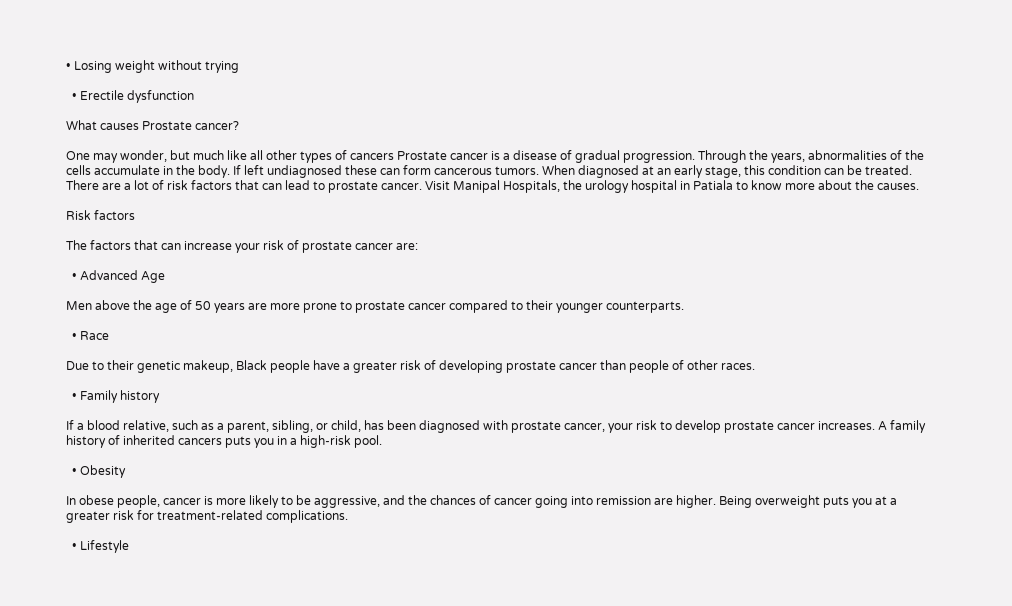• Losing weight without trying

  • Erectile dysfunction

What causes Prostate cancer?

One may wonder, but much like all other types of cancers Prostate cancer is a disease of gradual progression. Through the years, abnormalities of the cells accumulate in the body. If left undiagnosed these can form cancerous tumors. When diagnosed at an early stage, this condition can be treated. There are a lot of risk factors that can lead to prostate cancer. Visit Manipal Hospitals, the urology hospital in Patiala to know more about the causes.

Risk factors

The factors that can increase your risk of prostate cancer are:

  • Advanced Age

Men above the age of 50 years are more prone to prostate cancer compared to their younger counterparts.

  • Race

Due to their genetic makeup, Black people have a greater risk of developing prostate cancer than people of other races.

  • Family history

If a blood relative, such as a parent, sibling, or child, has been diagnosed with prostate cancer, your risk to develop prostate cancer increases. A family history of inherited cancers puts you in a high-risk pool.

  • Obesity

In obese people, cancer is more likely to be aggressive, and the chances of cancer going into remission are higher. Being overweight puts you at a greater risk for treatment-related complications.

  • Lifestyle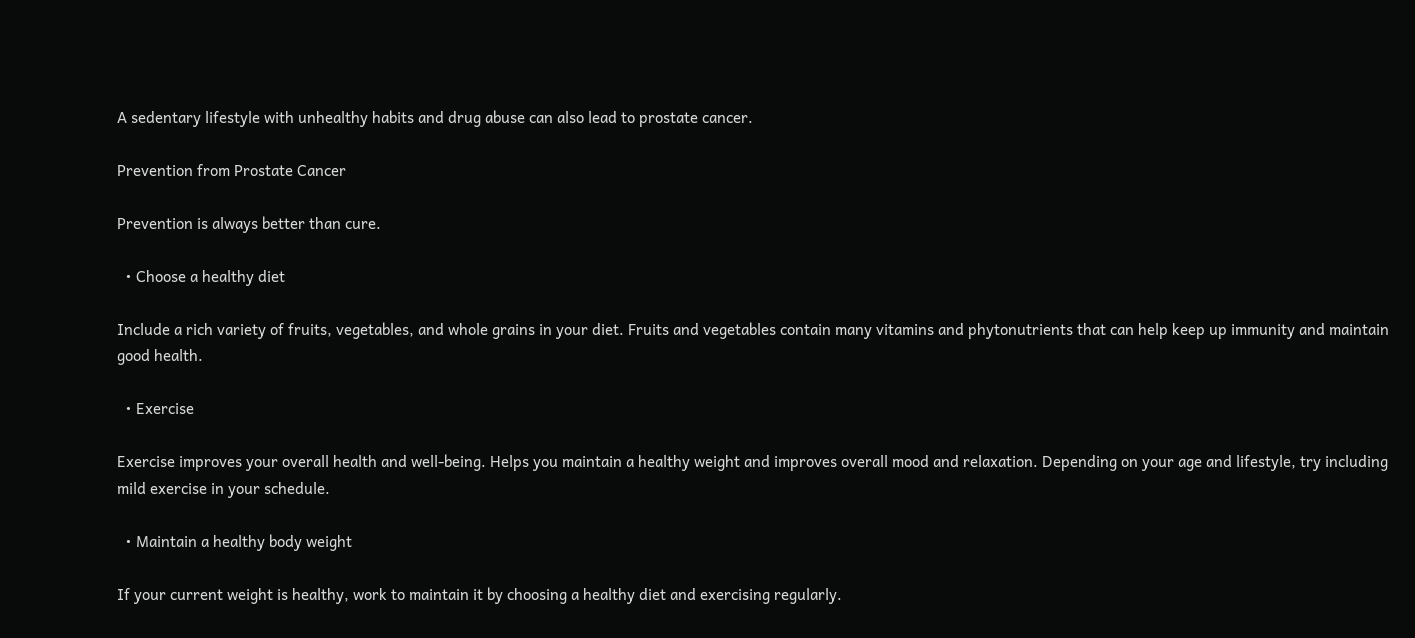A sedentary lifestyle with unhealthy habits and drug abuse can also lead to prostate cancer.

Prevention from Prostate Cancer

Prevention is always better than cure.

  • Choose a healthy diet

Include a rich variety of fruits, vegetables, and whole grains in your diet. Fruits and vegetables contain many vitamins and phytonutrients that can help keep up immunity and maintain good health.

  • Exercise

Exercise improves your overall health and well-being. Helps you maintain a healthy weight and improves overall mood and relaxation. Depending on your age and lifestyle, try including mild exercise in your schedule.

  • Maintain a healthy body weight

If your current weight is healthy, work to maintain it by choosing a healthy diet and exercising regularly.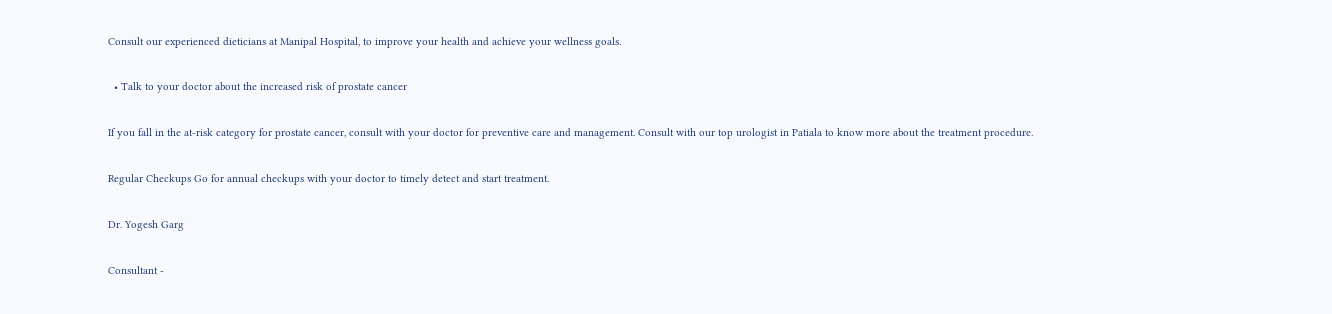Consult our experienced dieticians at Manipal Hospital, to improve your health and achieve your wellness goals.

  • Talk to your doctor about the increased risk of prostate cancer

If you fall in the at-risk category for prostate cancer, consult with your doctor for preventive care and management. Consult with our top urologist in Patiala to know more about the treatment procedure.

Regular Checkups Go for annual checkups with your doctor to timely detect and start treatment.

Dr. Yogesh Garg

Consultant -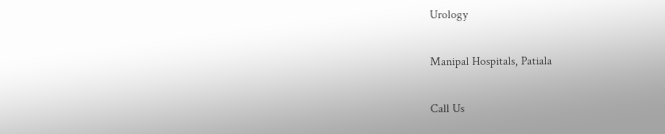Urology

Manipal Hospitals, Patiala

Call Us